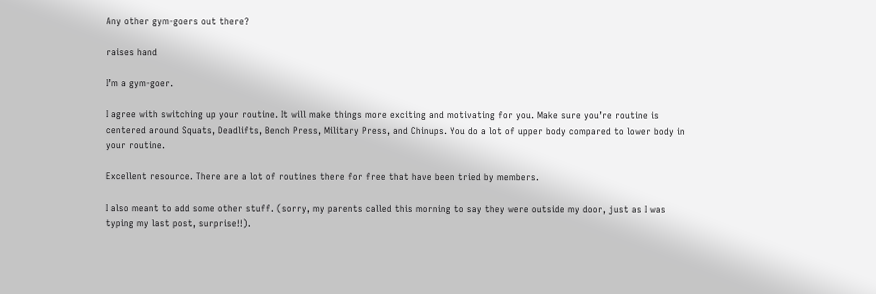Any other gym-goers out there?

raises hand

I’m a gym-goer.

I agree with switching up your routine. It will make things more exciting and motivating for you. Make sure you’re routine is centered around Squats, Deadlifts, Bench Press, Military Press, and Chinups. You do a lot of upper body compared to lower body in your routine.

Excellent resource. There are a lot of routines there for free that have been tried by members.

I also meant to add some other stuff. (sorry, my parents called this morning to say they were outside my door, just as I was typing my last post, surprise!!).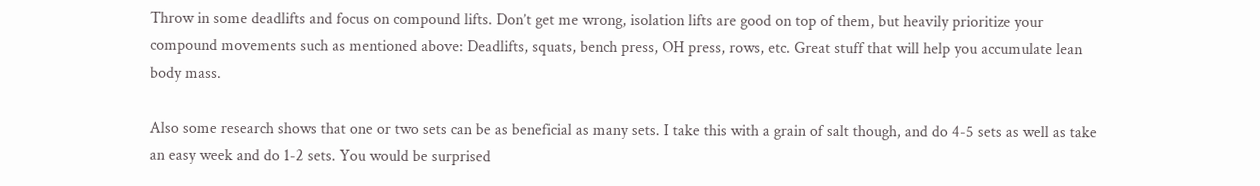Throw in some deadlifts and focus on compound lifts. Don’t get me wrong, isolation lifts are good on top of them, but heavily prioritize your compound movements such as mentioned above: Deadlifts, squats, bench press, OH press, rows, etc. Great stuff that will help you accumulate lean body mass.

Also some research shows that one or two sets can be as beneficial as many sets. I take this with a grain of salt though, and do 4-5 sets as well as take an easy week and do 1-2 sets. You would be surprised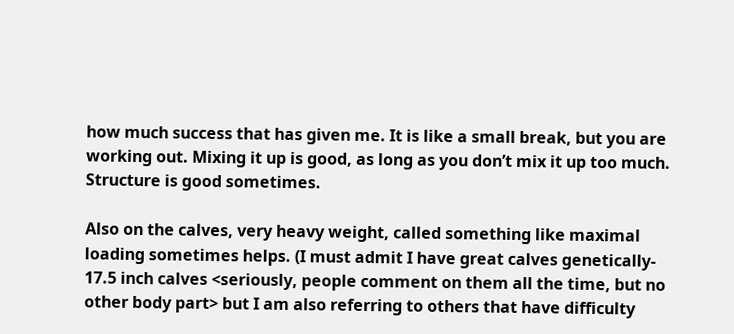how much success that has given me. It is like a small break, but you are working out. Mixing it up is good, as long as you don’t mix it up too much. Structure is good sometimes.

Also on the calves, very heavy weight, called something like maximal loading sometimes helps. (I must admit I have great calves genetically- 17.5 inch calves <seriously, people comment on them all the time, but no other body part> but I am also referring to others that have difficulty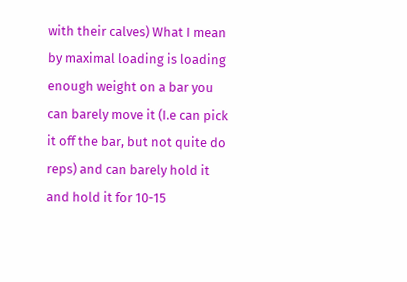with their calves) What I mean by maximal loading is loading enough weight on a bar you can barely move it (I.e can pick it off the bar, but not quite do reps) and can barely hold it and hold it for 10-15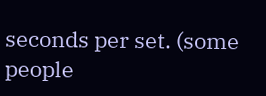seconds per set. (some people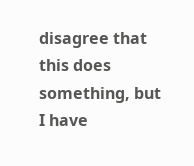disagree that this does something, but I have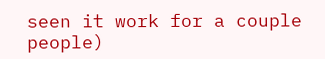seen it work for a couple people)